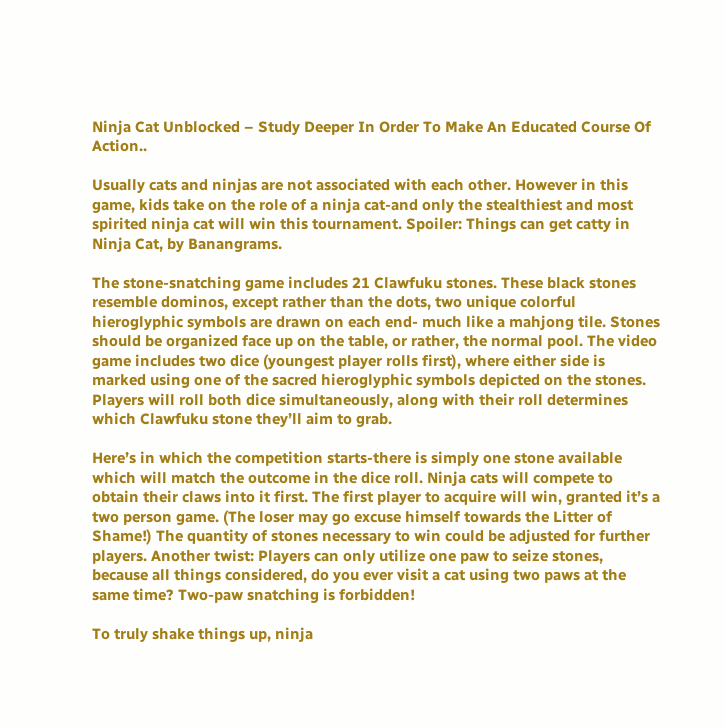Ninja Cat Unblocked – Study Deeper In Order To Make An Educated Course Of Action..

Usually cats and ninjas are not associated with each other. However in this game, kids take on the role of a ninja cat-and only the stealthiest and most spirited ninja cat will win this tournament. Spoiler: Things can get catty in Ninja Cat, by Banangrams.

The stone-snatching game includes 21 Clawfuku stones. These black stones resemble dominos, except rather than the dots, two unique colorful hieroglyphic symbols are drawn on each end- much like a mahjong tile. Stones should be organized face up on the table, or rather, the normal pool. The video game includes two dice (youngest player rolls first), where either side is marked using one of the sacred hieroglyphic symbols depicted on the stones. Players will roll both dice simultaneously, along with their roll determines which Clawfuku stone they’ll aim to grab.

Here’s in which the competition starts-there is simply one stone available which will match the outcome in the dice roll. Ninja cats will compete to obtain their claws into it first. The first player to acquire will win, granted it’s a two person game. (The loser may go excuse himself towards the Litter of Shame!) The quantity of stones necessary to win could be adjusted for further players. Another twist: Players can only utilize one paw to seize stones, because all things considered, do you ever visit a cat using two paws at the same time? Two-paw snatching is forbidden!

To truly shake things up, ninja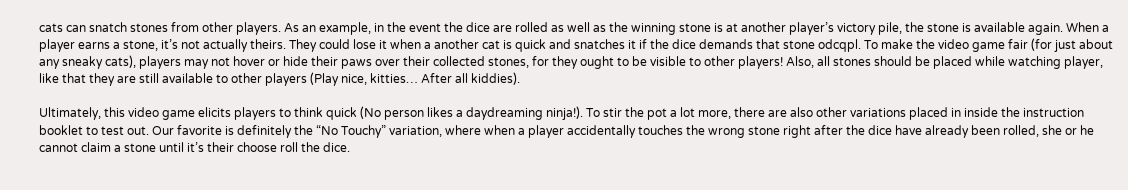cats can snatch stones from other players. As an example, in the event the dice are rolled as well as the winning stone is at another player’s victory pile, the stone is available again. When a player earns a stone, it’s not actually theirs. They could lose it when a another cat is quick and snatches it if the dice demands that stone odcqpl. To make the video game fair (for just about any sneaky cats), players may not hover or hide their paws over their collected stones, for they ought to be visible to other players! Also, all stones should be placed while watching player, like that they are still available to other players (Play nice, kitties… After all kiddies).

Ultimately, this video game elicits players to think quick (No person likes a daydreaming ninja!). To stir the pot a lot more, there are also other variations placed in inside the instruction booklet to test out. Our favorite is definitely the “No Touchy” variation, where when a player accidentally touches the wrong stone right after the dice have already been rolled, she or he cannot claim a stone until it’s their choose roll the dice.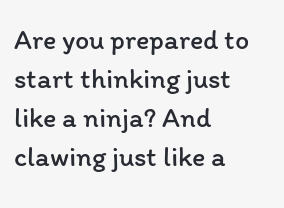Are you prepared to start thinking just like a ninja? And clawing just like a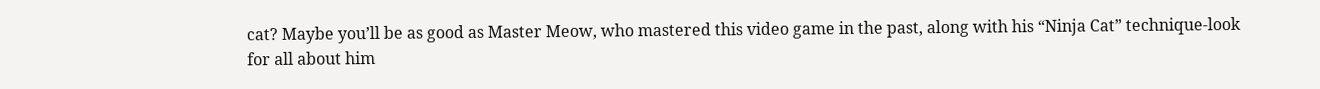cat? Maybe you’ll be as good as Master Meow, who mastered this video game in the past, along with his “Ninja Cat” technique-look for all about him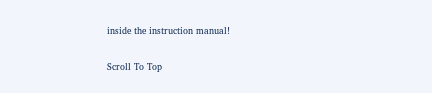inside the instruction manual!

Scroll To Top